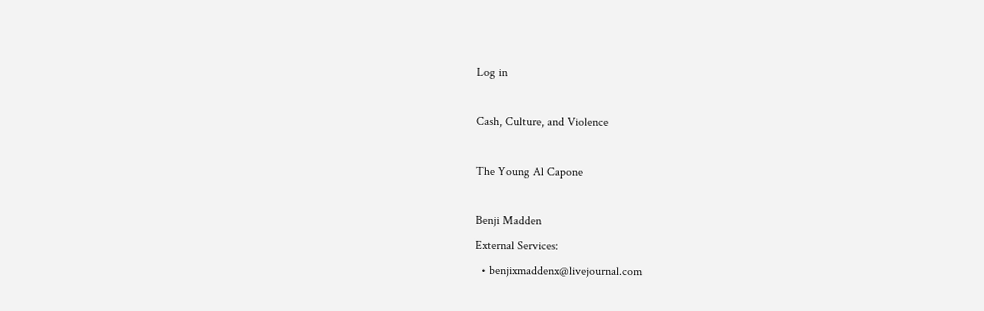Log in

Cash, Culture, and Violence

The Young Al Capone

Benji Madden
External Services:
  • benjixmaddenx@livejournal.com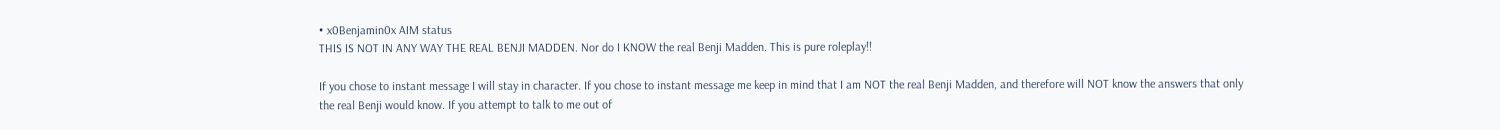• x0Benjamin0x AIM status
THIS IS NOT IN ANY WAY THE REAL BENJI MADDEN. Nor do I KNOW the real Benji Madden. This is pure roleplay!!

If you chose to instant message I will stay in character. If you chose to instant message me keep in mind that I am NOT the real Benji Madden, and therefore will NOT know the answers that only the real Benji would know. If you attempt to talk to me out of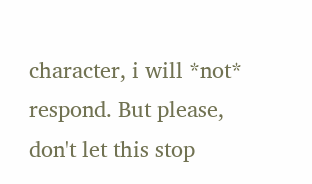character, i will *not* respond. But please, don't let this stop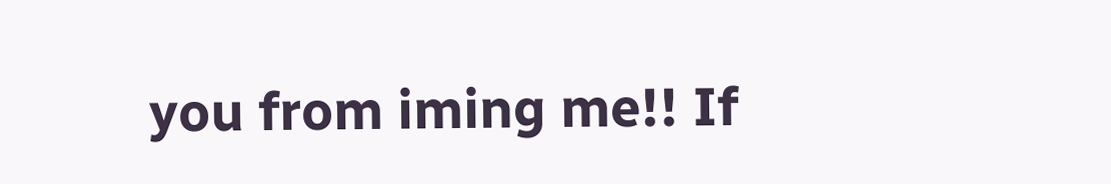you from iming me!! If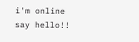i'm online say hello!!